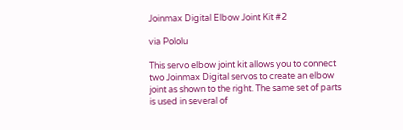Joinmax Digital Elbow Joint Kit #2

via Pololu

This servo elbow joint kit allows you to connect two Joinmax Digital servos to create an elbow joint as shown to the right. The same set of parts is used in several of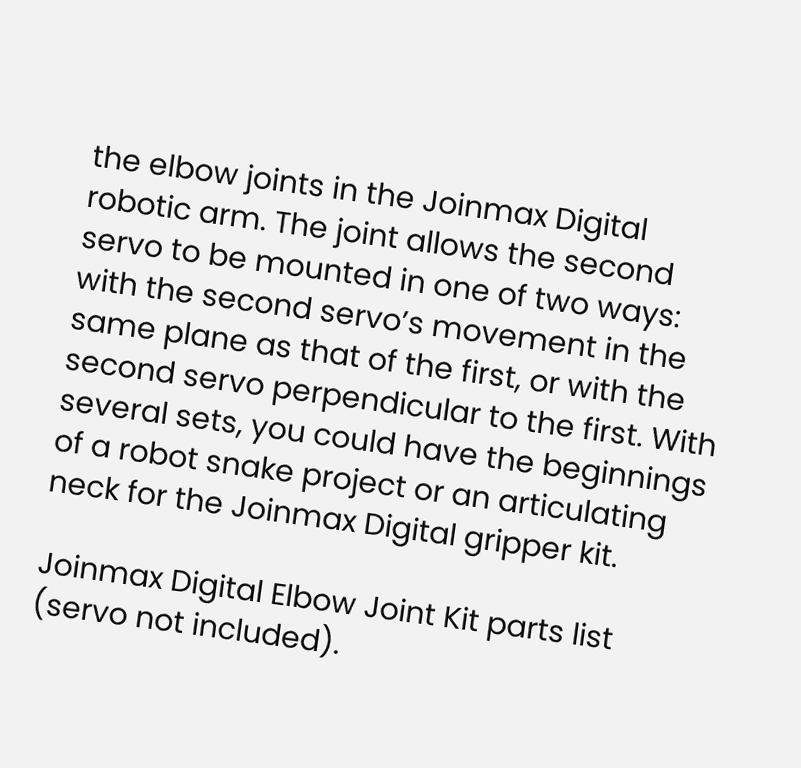the elbow joints in the Joinmax Digital robotic arm. The joint allows the second servo to be mounted in one of two ways: with the second servo’s movement in the same plane as that of the first, or with the second servo perpendicular to the first. With several sets, you could have the beginnings of a robot snake project or an articulating neck for the Joinmax Digital gripper kit.

Joinmax Digital Elbow Joint Kit parts list (servo not included).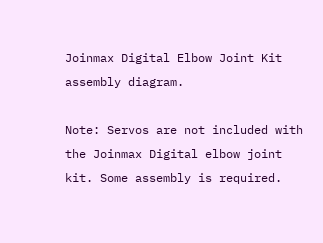Joinmax Digital Elbow Joint Kit assembly diagram.

Note: Servos are not included with the Joinmax Digital elbow joint kit. Some assembly is required.